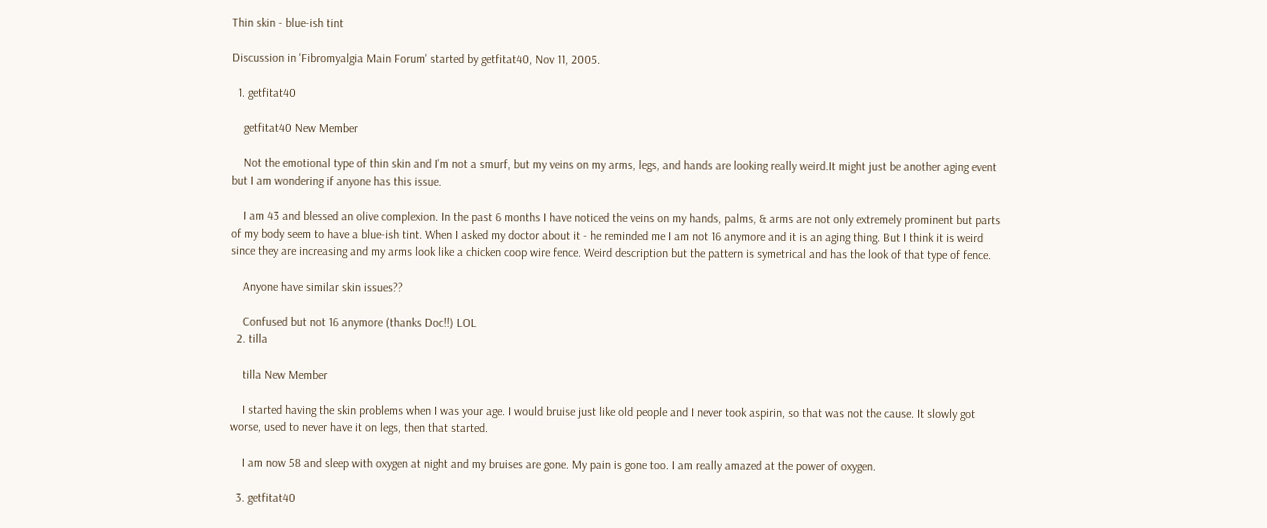Thin skin - blue-ish tint

Discussion in 'Fibromyalgia Main Forum' started by getfitat40, Nov 11, 2005.

  1. getfitat40

    getfitat40 New Member

    Not the emotional type of thin skin and I'm not a smurf, but my veins on my arms, legs, and hands are looking really weird.It might just be another aging event but I am wondering if anyone has this issue.

    I am 43 and blessed an olive complexion. In the past 6 months I have noticed the veins on my hands, palms, & arms are not only extremely prominent but parts of my body seem to have a blue-ish tint. When I asked my doctor about it - he reminded me I am not 16 anymore and it is an aging thing. But I think it is weird since they are increasing and my arms look like a chicken coop wire fence. Weird description but the pattern is symetrical and has the look of that type of fence.

    Anyone have similar skin issues??

    Confused but not 16 anymore (thanks Doc!!) LOL
  2. tilla

    tilla New Member

    I started having the skin problems when I was your age. I would bruise just like old people and I never took aspirin, so that was not the cause. It slowly got worse, used to never have it on legs, then that started.

    I am now 58 and sleep with oxygen at night and my bruises are gone. My pain is gone too. I am really amazed at the power of oxygen.

  3. getfitat40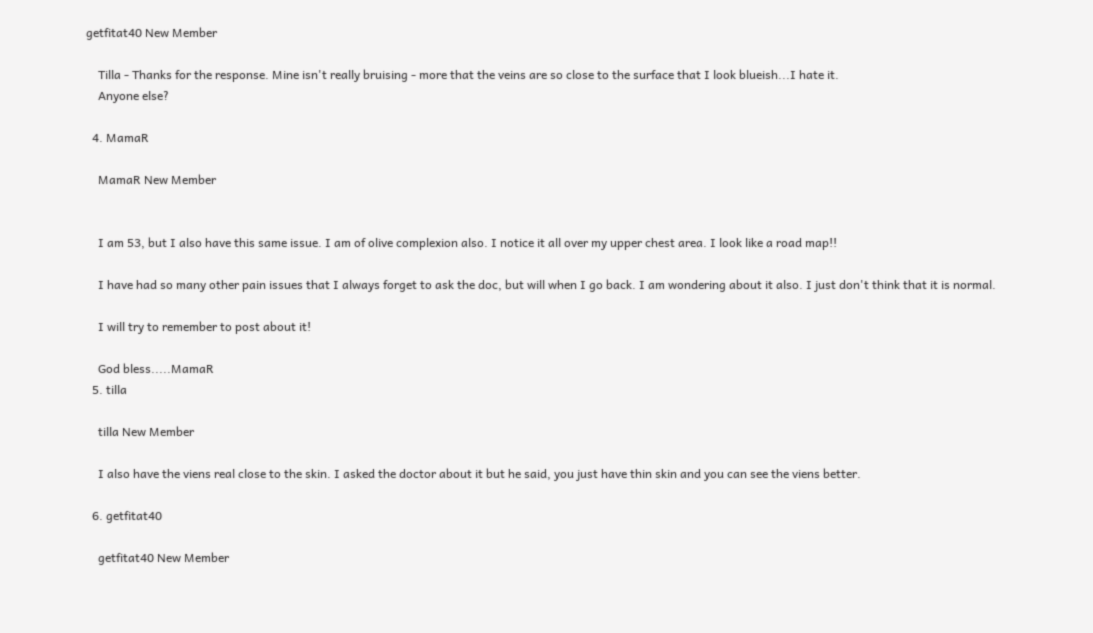getfitat40 New Member

    Tilla - Thanks for the response. Mine isn't really bruising - more that the veins are so close to the surface that I look blueish...I hate it.
    Anyone else?

  4. MamaR

    MamaR New Member


    I am 53, but I also have this same issue. I am of olive complexion also. I notice it all over my upper chest area. I look like a road map!!

    I have had so many other pain issues that I always forget to ask the doc, but will when I go back. I am wondering about it also. I just don't think that it is normal.

    I will try to remember to post about it!

    God bless.....MamaR
  5. tilla

    tilla New Member

    I also have the viens real close to the skin. I asked the doctor about it but he said, you just have thin skin and you can see the viens better.

  6. getfitat40

    getfitat40 New Member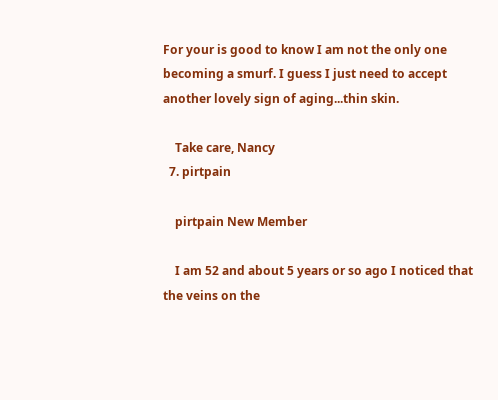For your is good to know I am not the only one becoming a smurf. I guess I just need to accept another lovely sign of aging...thin skin.

    Take care, Nancy
  7. pirtpain

    pirtpain New Member

    I am 52 and about 5 years or so ago I noticed that the veins on the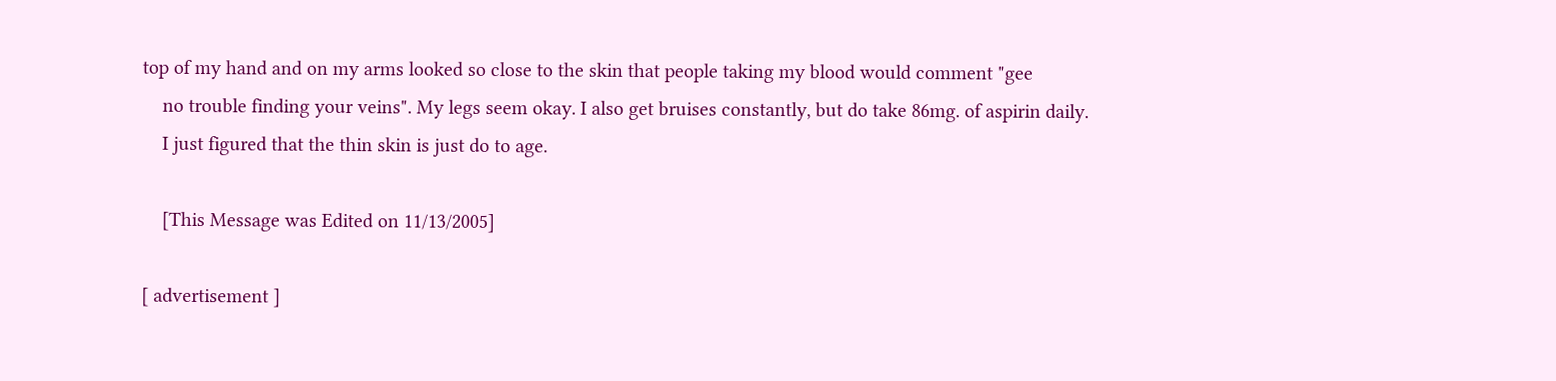top of my hand and on my arms looked so close to the skin that people taking my blood would comment "gee
    no trouble finding your veins". My legs seem okay. I also get bruises constantly, but do take 86mg. of aspirin daily.
    I just figured that the thin skin is just do to age.

    [This Message was Edited on 11/13/2005]

[ advertisement ]